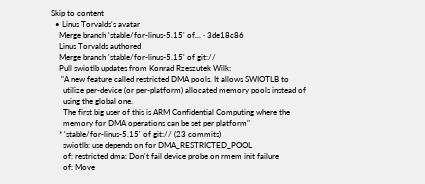Skip to content
  • Linus Torvalds's avatar
    Merge branch 'stable/for-linus-5.15' of... · 3de18c86
    Linus Torvalds authored
    Merge branch 'stable/for-linus-5.15' of git://
    Pull swiotlb updates from Konrad Rzeszutek Wilk:
     "A new feature called restricted DMA pools. It allows SWIOTLB to
      utilize per-device (or per-platform) allocated memory pools instead of
      using the global one.
      The first big user of this is ARM Confidential Computing where the
      memory for DMA operations can be set per platform"
    * 'stable/for-linus-5.15' of git:// (23 commits)
      swiotlb: use depends on for DMA_RESTRICTED_POOL
      of: restricted dma: Don't fail device probe on rmem init failure
      of: Move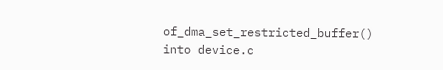of_dma_set_restricted_buffer() into device.c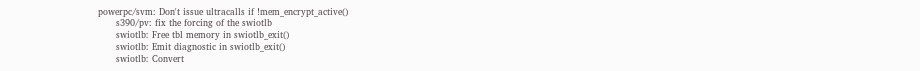powerpc/svm: Don't issue ultracalls if !mem_encrypt_active()
      s390/pv: fix the forcing of the swiotlb
      swiotlb: Free tbl memory in swiotlb_exit()
      swiotlb: Emit diagnostic in swiotlb_exit()
      swiotlb: Convert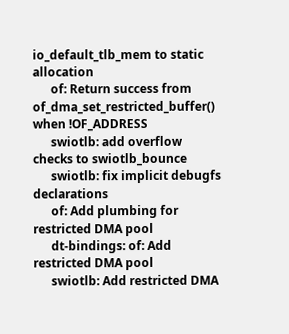io_default_tlb_mem to static allocation
      of: Return success from of_dma_set_restricted_buffer() when !OF_ADDRESS
      swiotlb: add overflow checks to swiotlb_bounce
      swiotlb: fix implicit debugfs declarations
      of: Add plumbing for restricted DMA pool
      dt-bindings: of: Add restricted DMA pool
      swiotlb: Add restricted DMA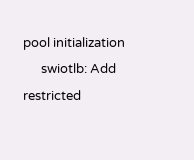pool initialization
      swiotlb: Add restricted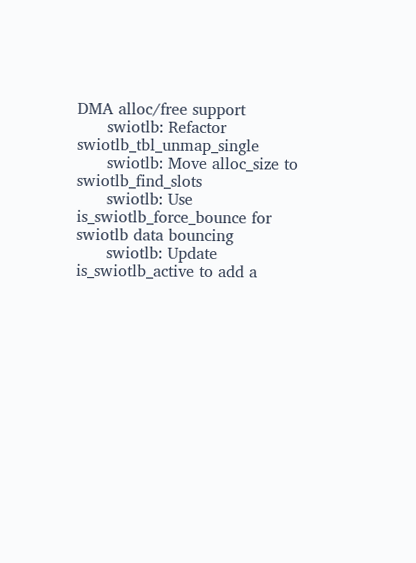DMA alloc/free support
      swiotlb: Refactor swiotlb_tbl_unmap_single
      swiotlb: Move alloc_size to swiotlb_find_slots
      swiotlb: Use is_swiotlb_force_bounce for swiotlb data bouncing
      swiotlb: Update is_swiotlb_active to add a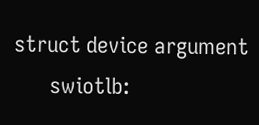struct device argument
      swiotlb: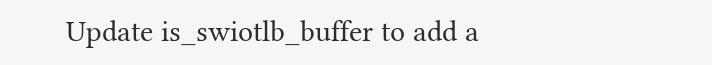Update is_swiotlb_buffer to add a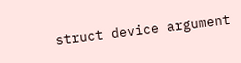struct device argument